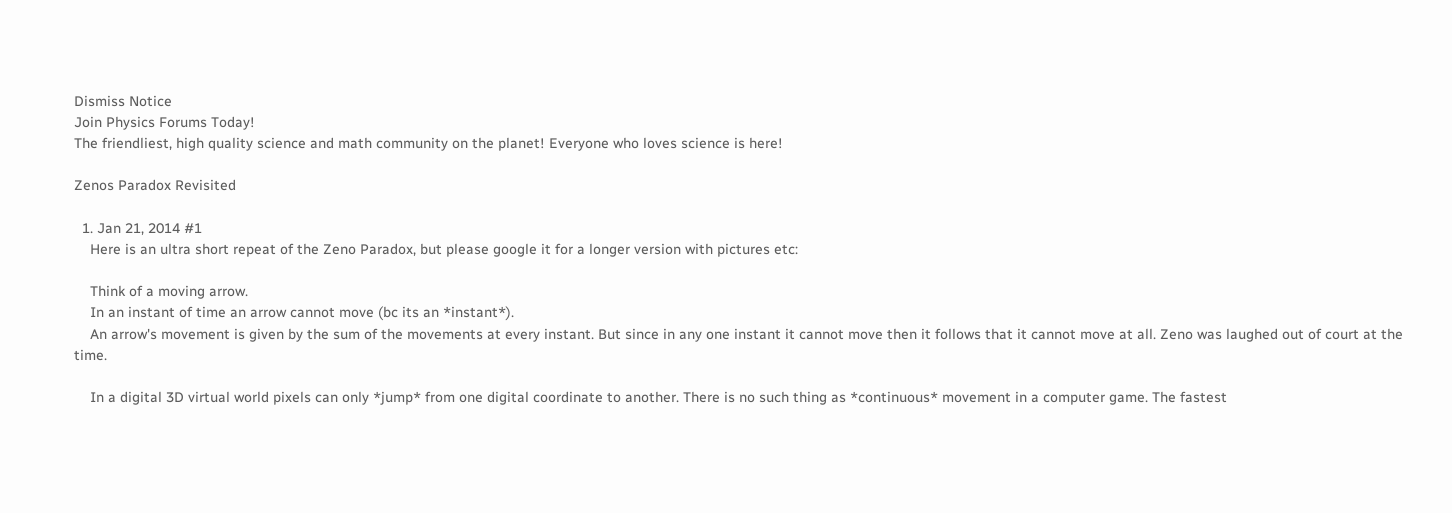Dismiss Notice
Join Physics Forums Today!
The friendliest, high quality science and math community on the planet! Everyone who loves science is here!

Zenos Paradox Revisited

  1. Jan 21, 2014 #1
    Here is an ultra short repeat of the Zeno Paradox, but please google it for a longer version with pictures etc:

    Think of a moving arrow.
    In an instant of time an arrow cannot move (bc its an *instant*).
    An arrow's movement is given by the sum of the movements at every instant. But since in any one instant it cannot move then it follows that it cannot move at all. Zeno was laughed out of court at the time.

    In a digital 3D virtual world pixels can only *jump* from one digital coordinate to another. There is no such thing as *continuous* movement in a computer game. The fastest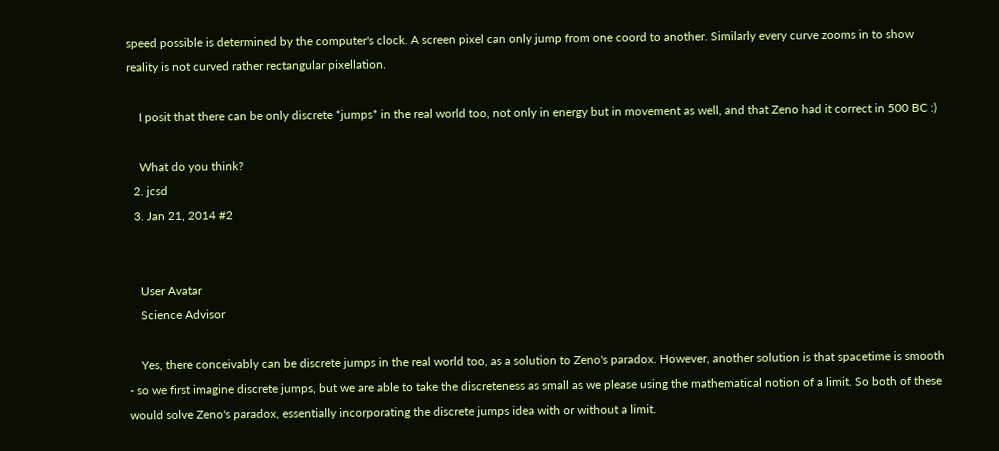speed possible is determined by the computer's clock. A screen pixel can only jump from one coord to another. Similarly every curve zooms in to show reality is not curved rather rectangular pixellation.

    I posit that there can be only discrete *jumps* in the real world too, not only in energy but in movement as well, and that Zeno had it correct in 500 BC :)

    What do you think?
  2. jcsd
  3. Jan 21, 2014 #2


    User Avatar
    Science Advisor

    Yes, there conceivably can be discrete jumps in the real world too, as a solution to Zeno's paradox. However, another solution is that spacetime is smooth - so we first imagine discrete jumps, but we are able to take the discreteness as small as we please using the mathematical notion of a limit. So both of these would solve Zeno's paradox, essentially incorporating the discrete jumps idea with or without a limit.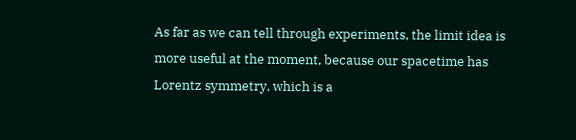As far as we can tell through experiments, the limit idea is more useful at the moment, because our spacetime has Lorentz symmetry, which is a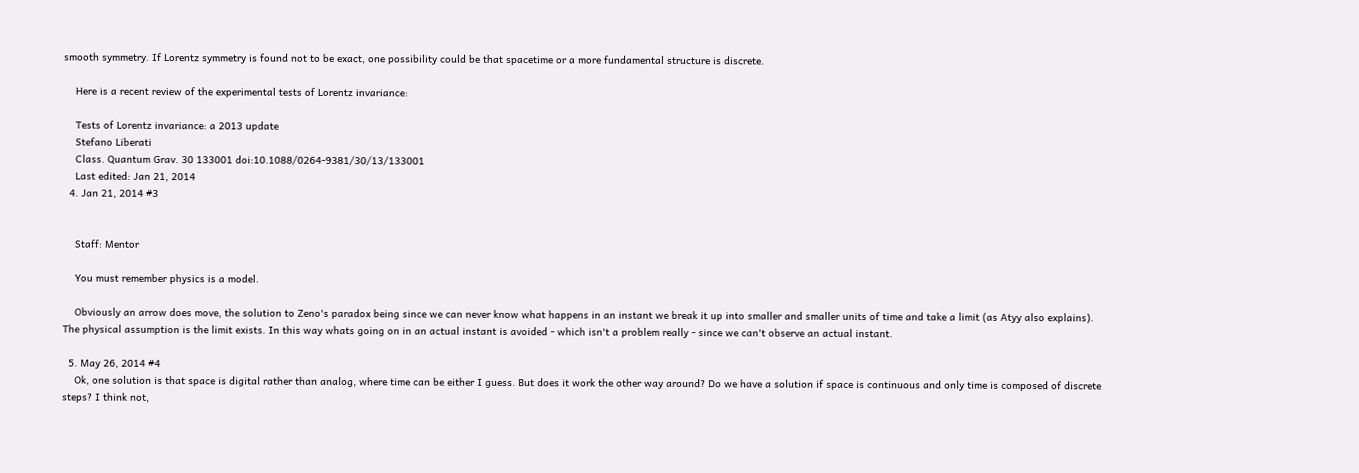smooth symmetry. If Lorentz symmetry is found not to be exact, one possibility could be that spacetime or a more fundamental structure is discrete.

    Here is a recent review of the experimental tests of Lorentz invariance:

    Tests of Lorentz invariance: a 2013 update
    Stefano Liberati
    Class. Quantum Grav. 30 133001 doi:10.1088/0264-9381/30/13/133001
    Last edited: Jan 21, 2014
  4. Jan 21, 2014 #3


    Staff: Mentor

    You must remember physics is a model.

    Obviously an arrow does move, the solution to Zeno's paradox being since we can never know what happens in an instant we break it up into smaller and smaller units of time and take a limit (as Atyy also explains). The physical assumption is the limit exists. In this way whats going on in an actual instant is avoided - which isn't a problem really - since we can't observe an actual instant.

  5. May 26, 2014 #4
    Ok, one solution is that space is digital rather than analog, where time can be either I guess. But does it work the other way around? Do we have a solution if space is continuous and only time is composed of discrete steps? I think not,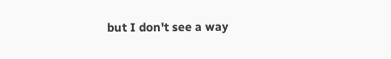but I don't see a way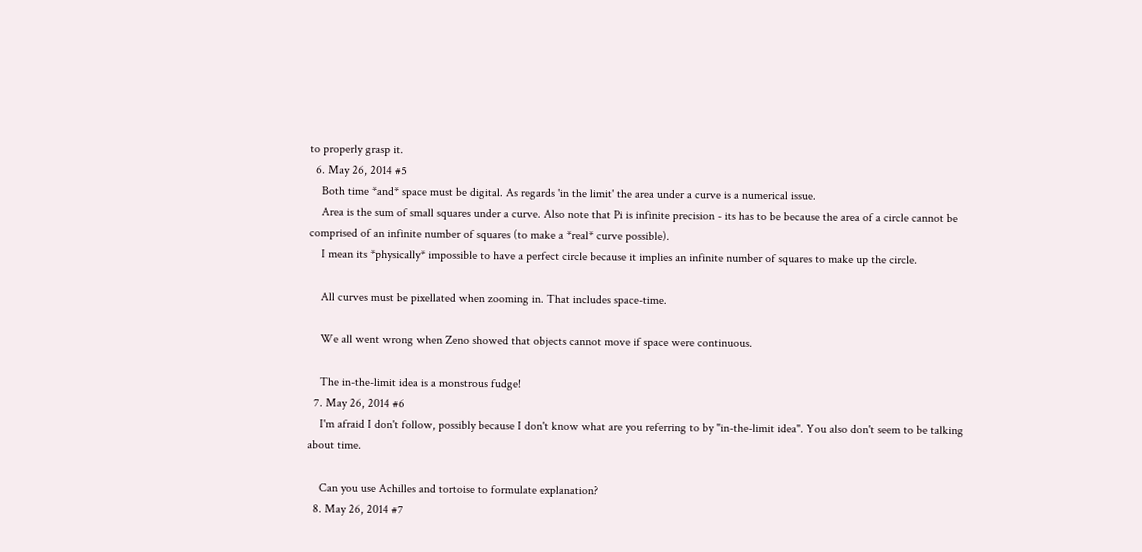to properly grasp it.
  6. May 26, 2014 #5
    Both time *and* space must be digital. As regards 'in the limit' the area under a curve is a numerical issue.
    Area is the sum of small squares under a curve. Also note that Pi is infinite precision - its has to be because the area of a circle cannot be comprised of an infinite number of squares (to make a *real* curve possible).
    I mean its *physically* impossible to have a perfect circle because it implies an infinite number of squares to make up the circle.

    All curves must be pixellated when zooming in. That includes space-time.

    We all went wrong when Zeno showed that objects cannot move if space were continuous.

    The in-the-limit idea is a monstrous fudge!
  7. May 26, 2014 #6
    I'm afraid I don't follow, possibly because I don't know what are you referring to by "in-the-limit idea". You also don't seem to be talking about time.

    Can you use Achilles and tortoise to formulate explanation?
  8. May 26, 2014 #7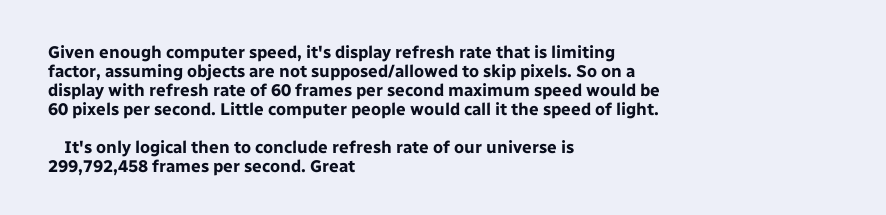Given enough computer speed, it's display refresh rate that is limiting factor, assuming objects are not supposed/allowed to skip pixels. So on a display with refresh rate of 60 frames per second maximum speed would be 60 pixels per second. Little computer people would call it the speed of light.

    It's only logical then to conclude refresh rate of our universe is 299,792,458 frames per second. Great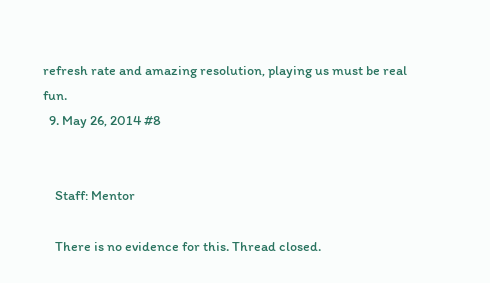refresh rate and amazing resolution, playing us must be real fun.
  9. May 26, 2014 #8


    Staff: Mentor

    There is no evidence for this. Thread closed.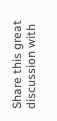Share this great discussion with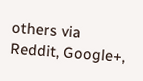others via Reddit, Google+,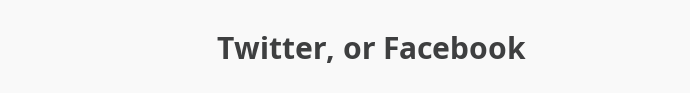Twitter, or Facebook